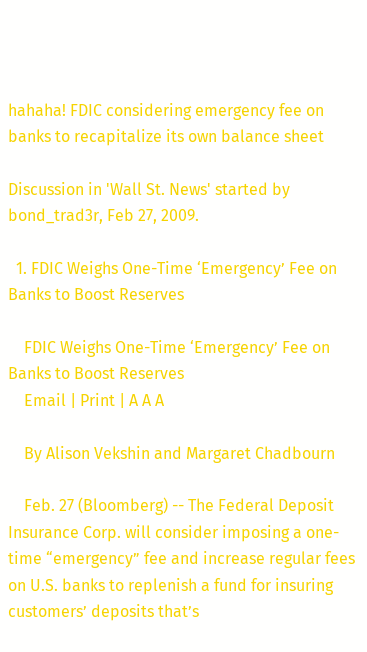hahaha! FDIC considering emergency fee on banks to recapitalize its own balance sheet

Discussion in 'Wall St. News' started by bond_trad3r, Feb 27, 2009.

  1. FDIC Weighs One-Time ‘Emergency’ Fee on Banks to Boost Reserves

    FDIC Weighs One-Time ‘Emergency’ Fee on Banks to Boost Reserves
    Email | Print | A A A

    By Alison Vekshin and Margaret Chadbourn

    Feb. 27 (Bloomberg) -- The Federal Deposit Insurance Corp. will consider imposing a one-time “emergency” fee and increase regular fees on U.S. banks to replenish a fund for insuring customers’ deposits that’s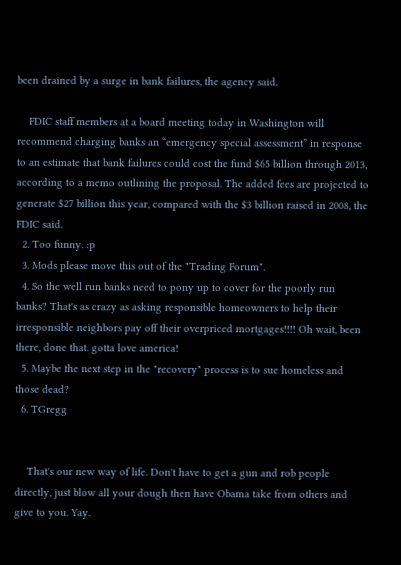been drained by a surge in bank failures, the agency said.

    FDIC staff members at a board meeting today in Washington will recommend charging banks an “emergency special assessment” in response to an estimate that bank failures could cost the fund $65 billion through 2013, according to a memo outlining the proposal. The added fees are projected to generate $27 billion this year, compared with the $3 billion raised in 2008, the FDIC said.
  2. Too funny. :p
  3. Mods please move this out of the "Trading Forum".
  4. So the well run banks need to pony up to cover for the poorly run banks? That's as crazy as asking responsible homeowners to help their irresponsible neighbors pay off their overpriced mortgages!!!! Oh wait, been there, done that. gotta love america!
  5. Maybe the next step in the "recovery" process is to sue homeless and those dead?
  6. TGregg


    That's our new way of life. Don't have to get a gun and rob people directly, just blow all your dough then have Obama take from others and give to you. Yay.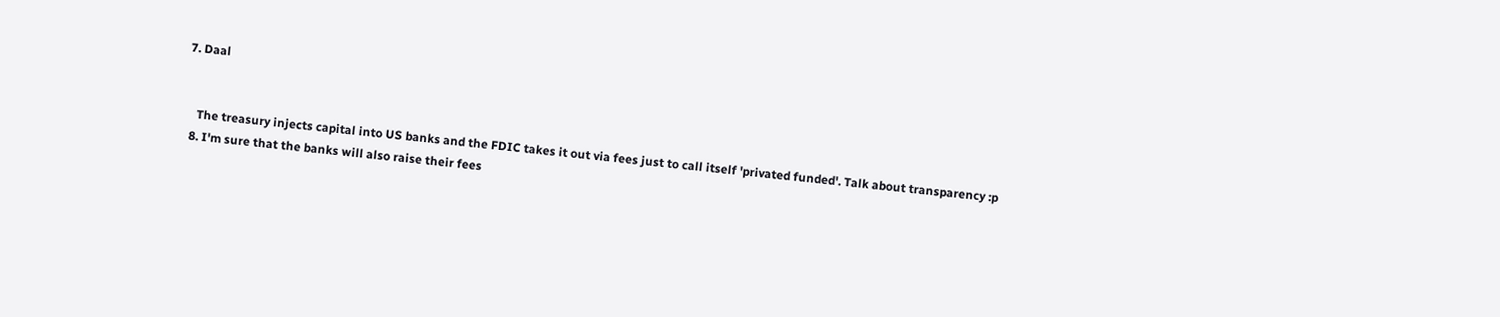7. Daal


    The treasury injects capital into US banks and the FDIC takes it out via fees just to call itself 'privated funded'. Talk about transparency :p
  8. I'm sure that the banks will also raise their fees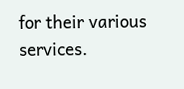for their various services.